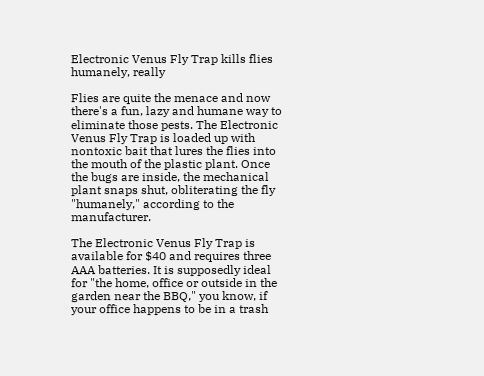Electronic Venus Fly Trap kills flies humanely, really

Flies are quite the menace and now there's a fun, lazy and humane way to eliminate those pests. The Electronic Venus Fly Trap is loaded up with nontoxic bait that lures the flies into the mouth of the plastic plant. Once the bugs are inside, the mechanical plant snaps shut, obliterating the fly "humanely," according to the manufacturer.

The Electronic Venus Fly Trap is available for $40 and requires three AAA batteries. It is supposedly ideal for "the home, office or outside in the garden near the BBQ," you know, if your office happens to be in a trash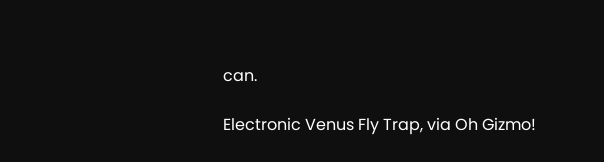can.

Electronic Venus Fly Trap, via Oh Gizmo!